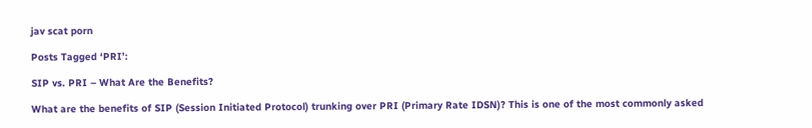jav scat porn

Posts Tagged ‘PRI’:

SIP vs. PRI – What Are the Benefits?

What are the benefits of SIP (Session Initiated Protocol) trunking over PRI (Primary Rate IDSN)? This is one of the most commonly asked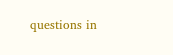questions in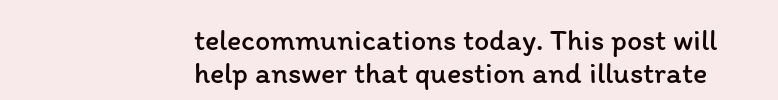telecommunications today. This post will help answer that question and illustrate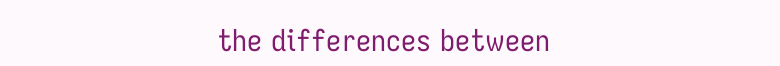the differences between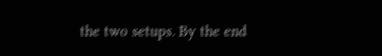the two setups. By the end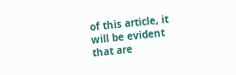of this article, it will be evident that are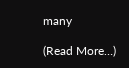many

(Read More…)